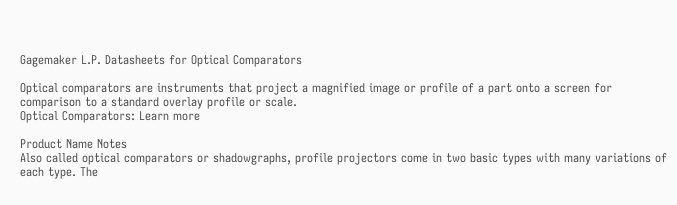Gagemaker L.P. Datasheets for Optical Comparators

Optical comparators are instruments that project a magnified image or profile of a part onto a screen for comparison to a standard overlay profile or scale.
Optical Comparators: Learn more

Product Name Notes
Also called optical comparators or shadowgraphs, profile projectors come in two basic types with many variations of each type. The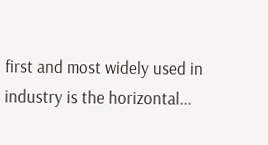first and most widely used in industry is the horizontal...